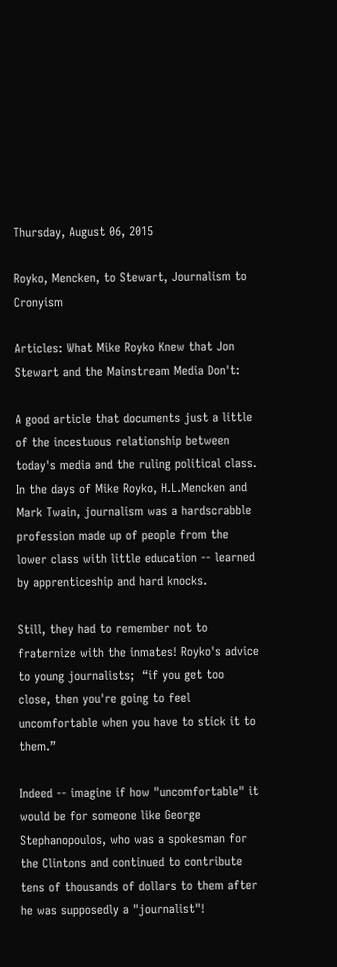Thursday, August 06, 2015

Royko, Mencken, to Stewart, Journalism to Cronyism

Articles: What Mike Royko Knew that Jon Stewart and the Mainstream Media Don't:

A good article that documents just a little of the incestuous relationship between today's media and the ruling political class. In the days of Mike Royko, H.L.Mencken and Mark Twain, journalism was a hardscrabble profession made up of people from the lower class with little education -- learned by apprenticeship and hard knocks.

Still, they had to remember not to fraternize with the inmates! Royko's advice to young journalists;  “if you get too close, then you're going to feel uncomfortable when you have to stick it to them.”

Indeed -- imagine if how "uncomfortable" it would be for someone like George Stephanopoulos, who was a spokesman for the Clintons and continued to contribute tens of thousands of dollars to them after he was supposedly a "journalist"!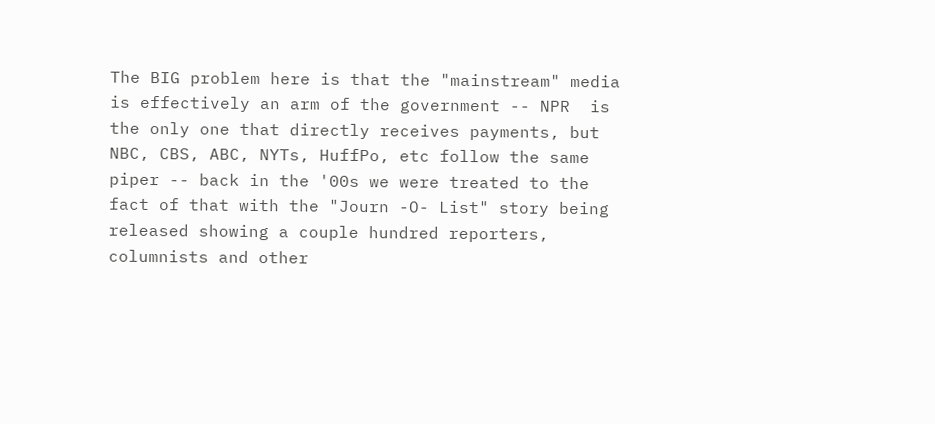The BIG problem here is that the "mainstream" media is effectively an arm of the government -- NPR  is the only one that directly receives payments, but NBC, CBS, ABC, NYTs, HuffPo, etc follow the same piper -- back in the '00s we were treated to the fact of that with the "Journ -O- List" story being released showing a couple hundred reporters, columnists and other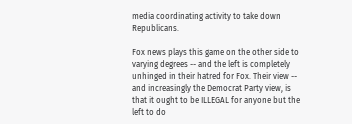media coordinating activity to take down Republicans.

Fox news plays this game on the other side to varying degrees -- and the left is completely unhinged in their hatred for Fox. Their view -- and increasingly the Democrat Party view, is that it ought to be ILLEGAL for anyone but the left to do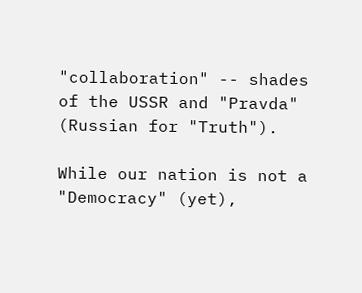"collaboration" -- shades of the USSR and "Pravda" (Russian for "Truth").

While our nation is not a "Democracy" (yet),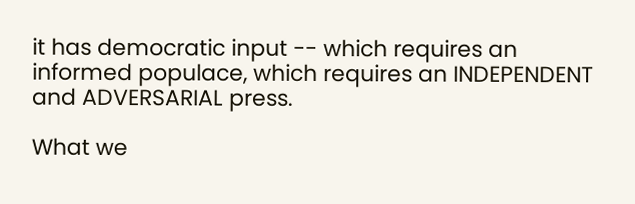it has democratic input -- which requires an informed populace, which requires an INDEPENDENT and ADVERSARIAL press.

What we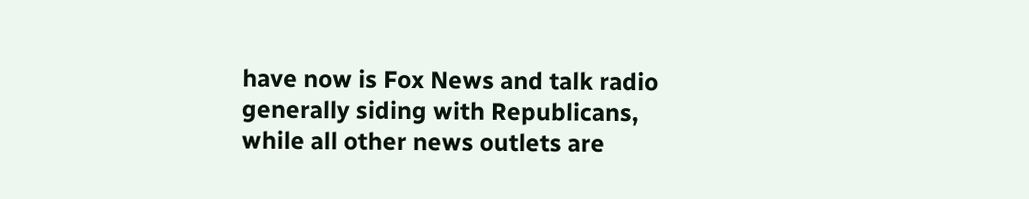have now is Fox News and talk radio generally siding with Republicans, while all other news outlets are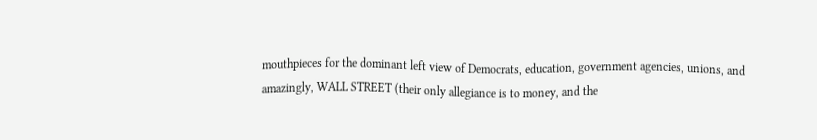mouthpieces for the dominant left view of Democrats, education, government agencies, unions, and amazingly, WALL STREET (their only allegiance is to money, and the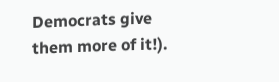Democrats give them more of it!).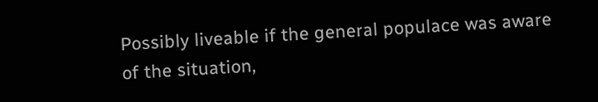Possibly liveable if the general populace was aware of the situation,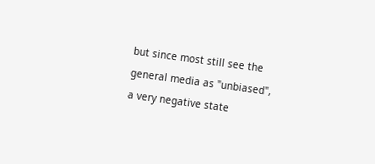but since most still see the general media as "unbiased", a very negative state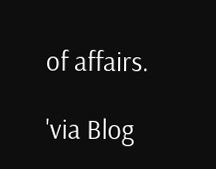of affairs.

'via Blog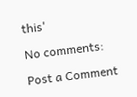this'

No comments:

Post a Comment